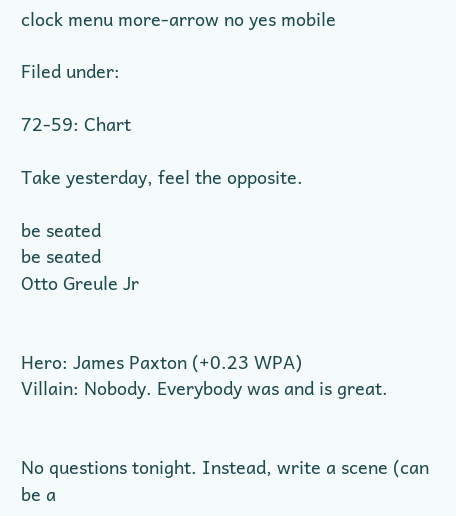clock menu more-arrow no yes mobile

Filed under:

72-59: Chart

Take yesterday, feel the opposite.

be seated
be seated
Otto Greule Jr


Hero: James Paxton (+0.23 WPA)
Villain: Nobody. Everybody was and is great.


No questions tonight. Instead, write a scene (can be a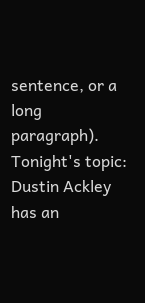sentence, or a long paragraph). Tonight's topic: Dustin Ackley has an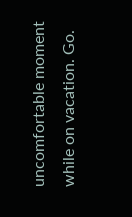uncomfortable moment while on vacation. Go.